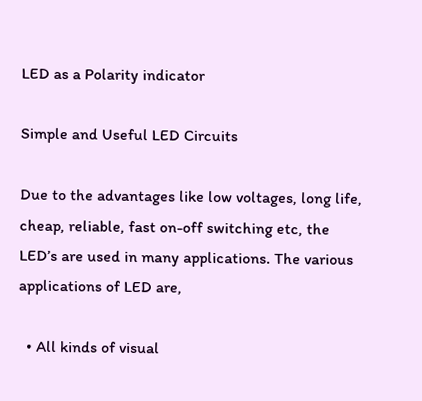LED as a Polarity indicator

Simple and Useful LED Circuits

Due to the advantages like low voltages, long life, cheap, reliable, fast on-off switching etc, the LED’s are used in many applications. The various applications of LED are,

  • All kinds of visual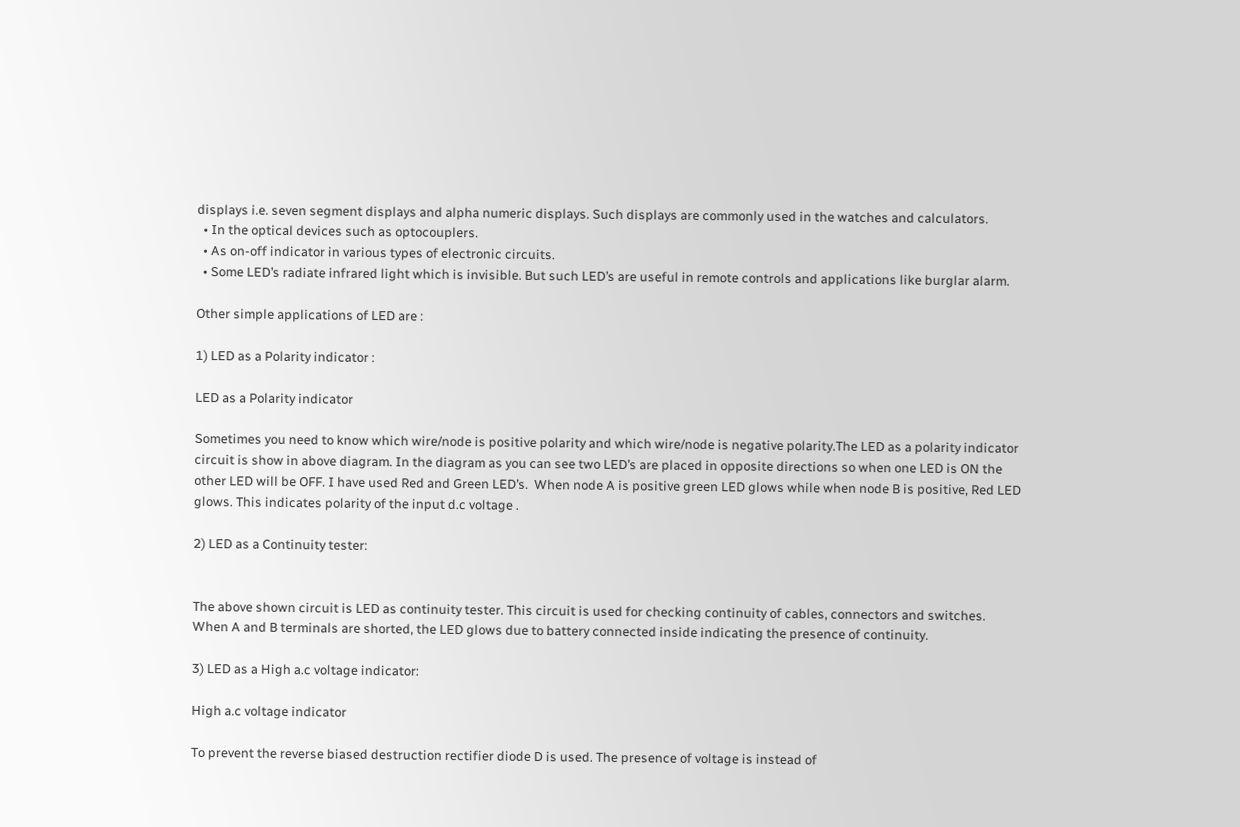displays i.e. seven segment displays and alpha numeric displays. Such displays are commonly used in the watches and calculators.
  • In the optical devices such as optocouplers.
  • As on-off indicator in various types of electronic circuits.
  • Some LED’s radiate infrared light which is invisible. But such LED’s are useful in remote controls and applications like burglar alarm.

Other simple applications of LED are :

1) LED as a Polarity indicator :

LED as a Polarity indicator

Sometimes you need to know which wire/node is positive polarity and which wire/node is negative polarity.The LED as a polarity indicator circuit is show in above diagram. In the diagram as you can see two LED’s are placed in opposite directions so when one LED is ON the other LED will be OFF. I have used Red and Green LED’s.  When node A is positive green LED glows while when node B is positive, Red LED glows. This indicates polarity of the input d.c voltage .

2) LED as a Continuity tester:


The above shown circuit is LED as continuity tester. This circuit is used for checking continuity of cables, connectors and switches. When A and B terminals are shorted, the LED glows due to battery connected inside indicating the presence of continuity.

3) LED as a High a.c voltage indicator:

High a.c voltage indicator

To prevent the reverse biased destruction rectifier diode D is used. The presence of voltage is instead of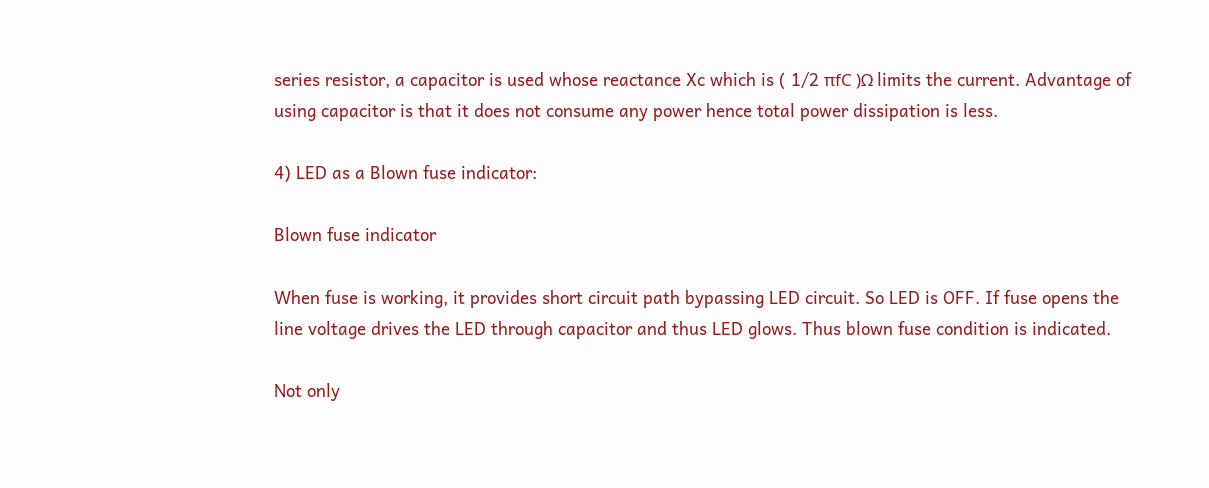series resistor, a capacitor is used whose reactance Xc which is ( 1/2 πfC )Ω limits the current. Advantage of using capacitor is that it does not consume any power hence total power dissipation is less.

4) LED as a Blown fuse indicator:

Blown fuse indicator

When fuse is working, it provides short circuit path bypassing LED circuit. So LED is OFF. If fuse opens the line voltage drives the LED through capacitor and thus LED glows. Thus blown fuse condition is indicated.

Not only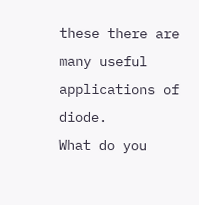these there are many useful applications of diode.
What do you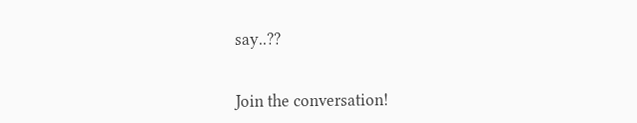say..??


Join the conversation!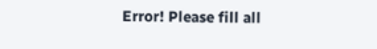Error! Please fill all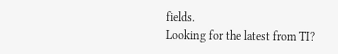fields.
Looking for the latest from TI?